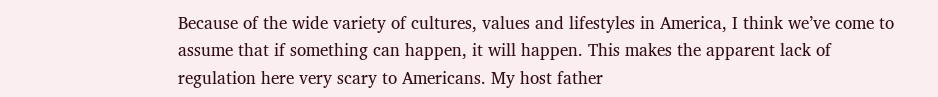Because of the wide variety of cultures, values and lifestyles in America, I think we’ve come to assume that if something can happen, it will happen. This makes the apparent lack of regulation here very scary to Americans. My host father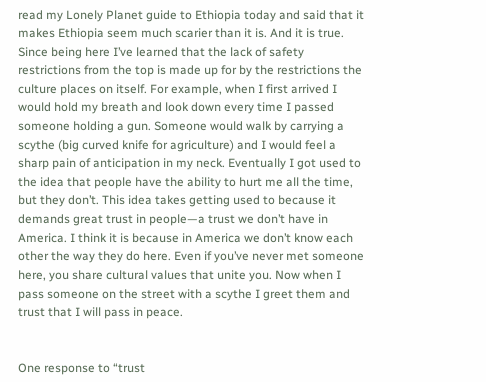read my Lonely Planet guide to Ethiopia today and said that it makes Ethiopia seem much scarier than it is. And it is true. Since being here I’ve learned that the lack of safety restrictions from the top is made up for by the restrictions the culture places on itself. For example, when I first arrived I would hold my breath and look down every time I passed someone holding a gun. Someone would walk by carrying a scythe (big curved knife for agriculture) and I would feel a sharp pain of anticipation in my neck. Eventually I got used to the idea that people have the ability to hurt me all the time, but they don’t. This idea takes getting used to because it demands great trust in people—a trust we don’t have in America. I think it is because in America we don’t know each other the way they do here. Even if you’ve never met someone here, you share cultural values that unite you. Now when I pass someone on the street with a scythe I greet them and trust that I will pass in peace.


One response to “trust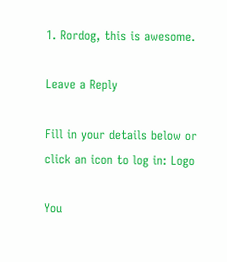1. Rordog, this is awesome.

Leave a Reply

Fill in your details below or click an icon to log in: Logo

You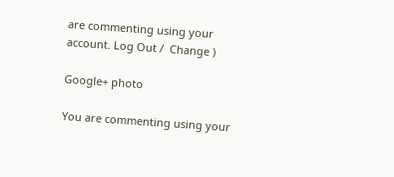are commenting using your account. Log Out /  Change )

Google+ photo

You are commenting using your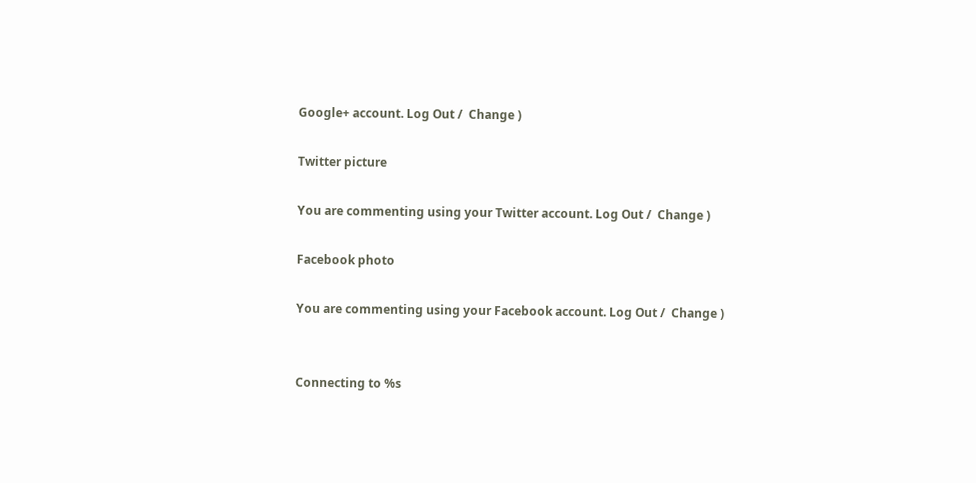Google+ account. Log Out /  Change )

Twitter picture

You are commenting using your Twitter account. Log Out /  Change )

Facebook photo

You are commenting using your Facebook account. Log Out /  Change )


Connecting to %s